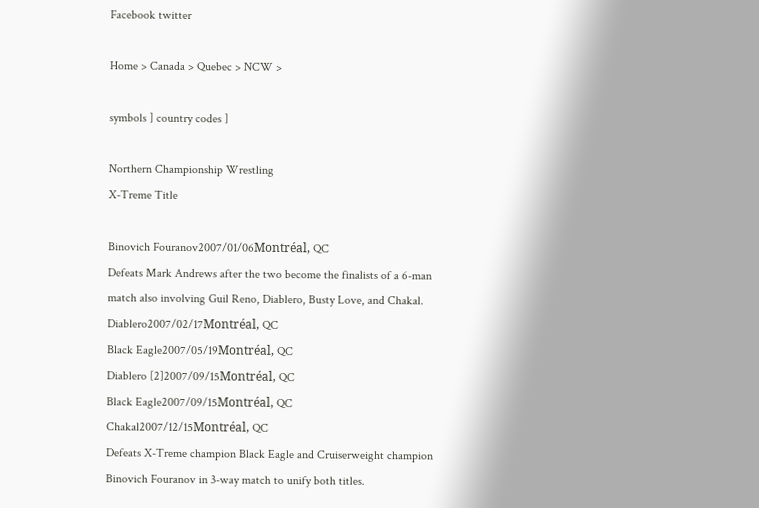Facebook twitter

Home > Canada > Quebec > NCW >

symbols ] country codes ]

Northern Championship Wrestling
X-Treme Title

Binovich Fouranov2007/01/06Montréal, QC
Defeats Mark Andrews after the two become the finalists of a 6-man match also involving Guil Reno, Diablero, Busty Love, and Chakal.
Diablero2007/02/17Montréal, QC
Black Eagle2007/05/19Montréal, QC
Diablero [2]2007/09/15Montréal, QC
Black Eagle2007/09/15Montréal, QC
Chakal2007/12/15Montréal, QC
Defeats X-Treme champion Black Eagle and Cruiserweight champion Binovich Fouranov in 3-way match to unify both titles.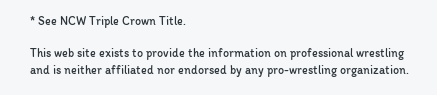* See NCW Triple Crown Title.

This web site exists to provide the information on professional wrestling and is neither affiliated nor endorsed by any pro-wrestling organization.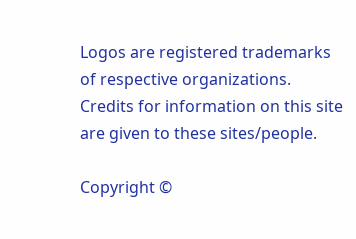Logos are registered trademarks of respective organizations. Credits for information on this site are given to these sites/people.

Copyright ©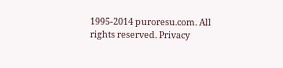1995-2014 puroresu.com. All rights reserved. Privacy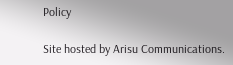Policy

Site hosted by Arisu Communications.